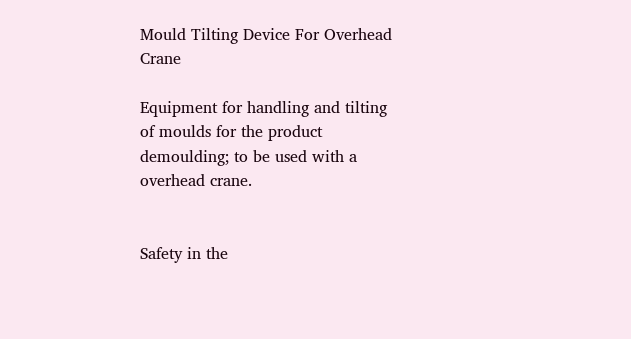Mould Tilting Device For Overhead Crane

Equipment for handling and tilting of moulds for the product demoulding; to be used with a overhead crane.


Safety in the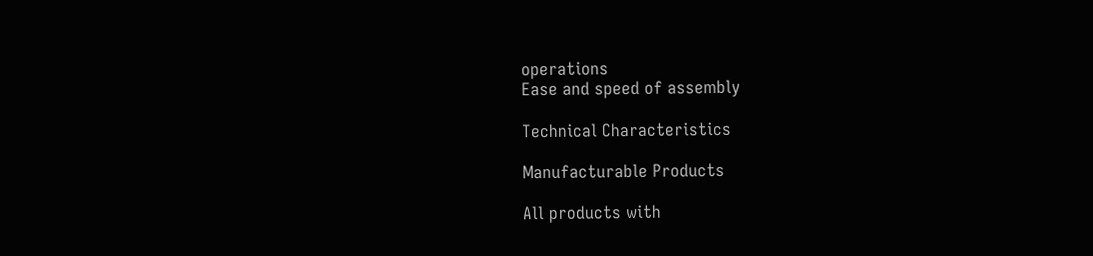operations
Ease and speed of assembly

Technical Characteristics

Manufacturable Products

All products with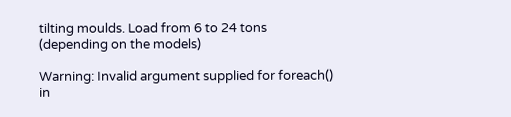tilting moulds. Load from 6 to 24 tons (depending on the models)

Warning: Invalid argument supplied for foreach() in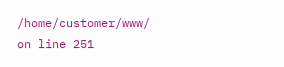/home/customer/www/ on line 251